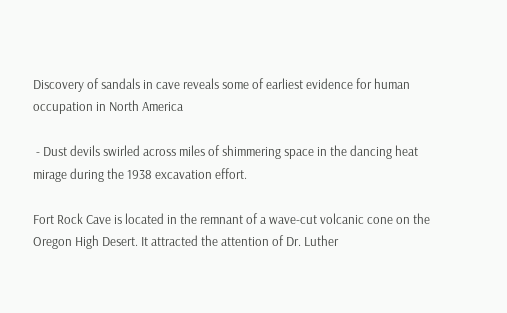Discovery of sandals in cave reveals some of earliest evidence for human occupation in North America

 - Dust devils swirled across miles of shimmering space in the dancing heat mirage during the 1938 excavation effort.

Fort Rock Cave is located in the remnant of a wave-cut volcanic cone on the Oregon High Desert. It attracted the attention of Dr. Luther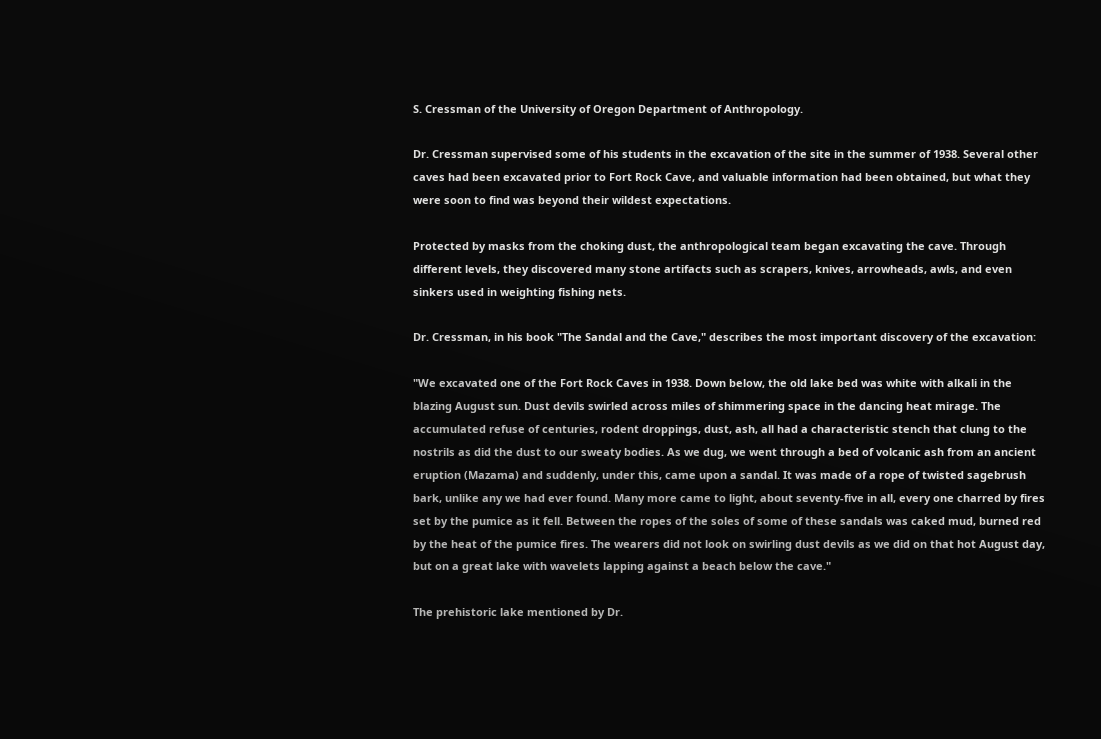S. Cressman of the University of Oregon Department of Anthropology.

Dr. Cressman supervised some of his students in the excavation of the site in the summer of 1938. Several other caves had been excavated prior to Fort Rock Cave, and valuable information had been obtained, but what they were soon to find was beyond their wildest expectations.

Protected by masks from the choking dust, the anthropological team began excavating the cave. Through different levels, they discovered many stone artifacts such as scrapers, knives, arrowheads, awls, and even sinkers used in weighting fishing nets.

Dr. Cressman, in his book "The Sandal and the Cave," describes the most important discovery of the excavation:

"We excavated one of the Fort Rock Caves in 1938. Down below, the old lake bed was white with alkali in the blazing August sun. Dust devils swirled across miles of shimmering space in the dancing heat mirage. The accumulated refuse of centuries, rodent droppings, dust, ash, all had a characteristic stench that clung to the nostrils as did the dust to our sweaty bodies. As we dug, we went through a bed of volcanic ash from an ancient eruption (Mazama) and suddenly, under this, came upon a sandal. It was made of a rope of twisted sagebrush bark, unlike any we had ever found. Many more came to light, about seventy-five in all, every one charred by fires set by the pumice as it fell. Between the ropes of the soles of some of these sandals was caked mud, burned red by the heat of the pumice fires. The wearers did not look on swirling dust devils as we did on that hot August day, but on a great lake with wavelets lapping against a beach below the cave."

The prehistoric lake mentioned by Dr.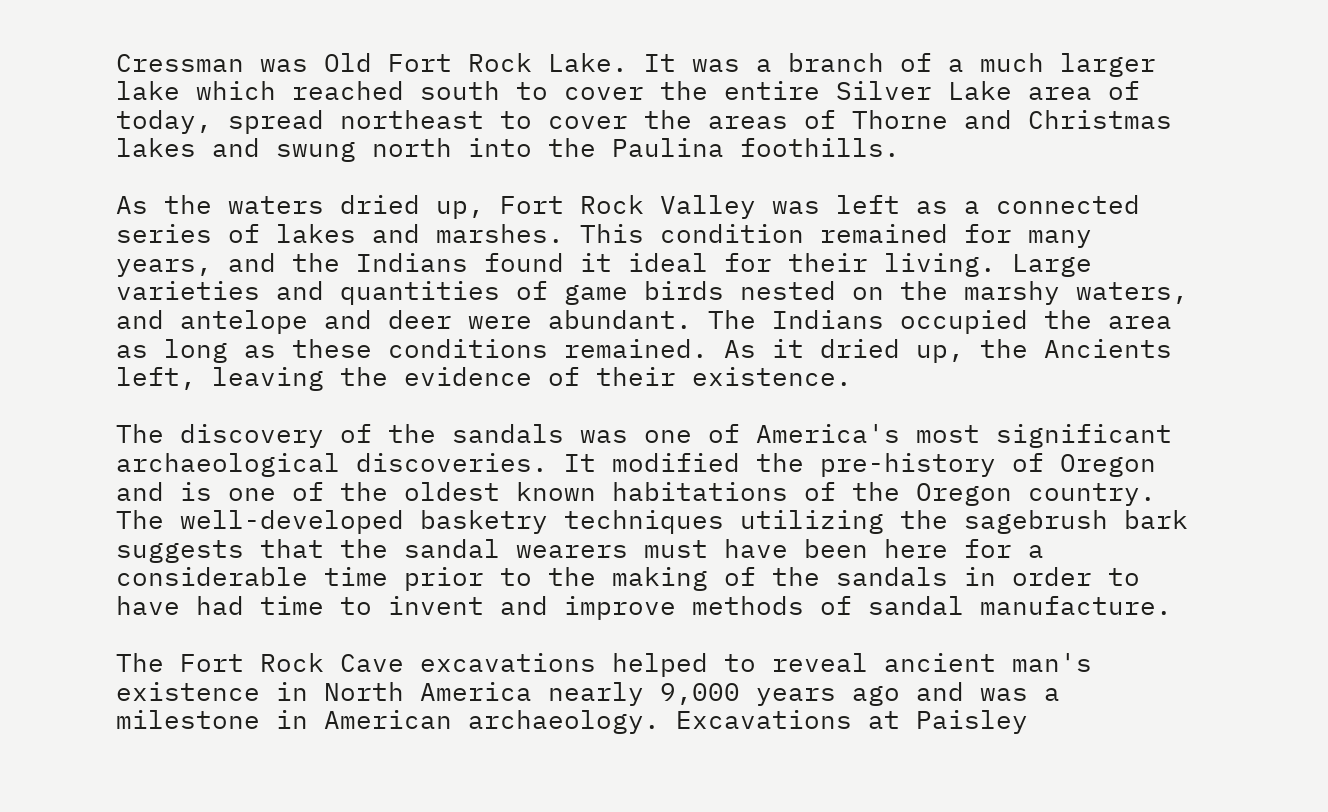Cressman was Old Fort Rock Lake. It was a branch of a much larger lake which reached south to cover the entire Silver Lake area of today, spread northeast to cover the areas of Thorne and Christmas lakes and swung north into the Paulina foothills.

As the waters dried up, Fort Rock Valley was left as a connected series of lakes and marshes. This condition remained for many years, and the Indians found it ideal for their living. Large varieties and quantities of game birds nested on the marshy waters, and antelope and deer were abundant. The Indians occupied the area as long as these conditions remained. As it dried up, the Ancients left, leaving the evidence of their existence.

The discovery of the sandals was one of America's most significant archaeological discoveries. It modified the pre-history of Oregon and is one of the oldest known habitations of the Oregon country. The well-developed basketry techniques utilizing the sagebrush bark suggests that the sandal wearers must have been here for a considerable time prior to the making of the sandals in order to have had time to invent and improve methods of sandal manufacture.

The Fort Rock Cave excavations helped to reveal ancient man's existence in North America nearly 9,000 years ago and was a milestone in American archaeology. Excavations at Paisley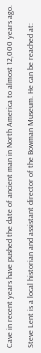Cave in recent years have pushed the date of ancient man in North America to almost 12,000 years ago.

Steve Lent is a local historian and assistant director of the Bowman Museum. He can be reached at: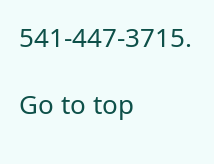541-447-3715.

Go to top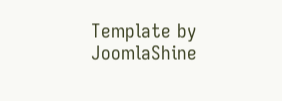Template by JoomlaShine